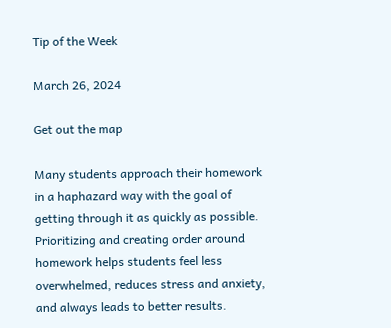Tip of the Week

March 26, 2024

Get out the map

Many students approach their homework in a haphazard way with the goal of getting through it as quickly as possible. Prioritizing and creating order around homework helps students feel less overwhelmed, reduces stress and anxiety, and always leads to better results.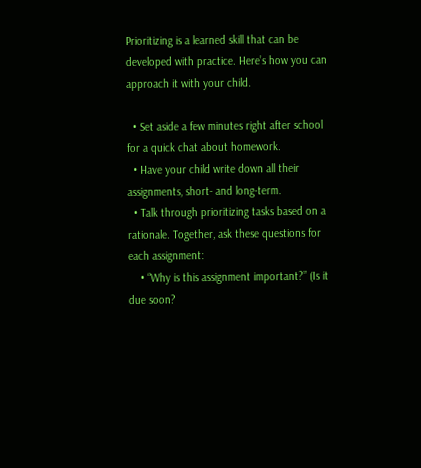Prioritizing is a learned skill that can be developed with practice. Here’s how you can approach it with your child.

  • Set aside a few minutes right after school for a quick chat about homework.
  • Have your child write down all their assignments, short- and long-term.
  • Talk through prioritizing tasks based on a rationale. Together, ask these questions for each assignment:
    • “Why is this assignment important?” (Is it due soon?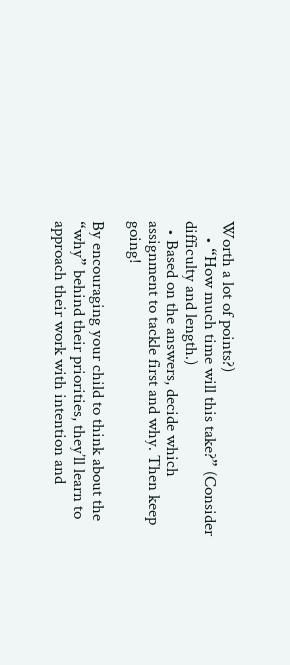Worth a lot of points?)
    • “How much time will this take?” (Consider difficulty and length.)
  • Based on the answers, decide which assignment to tackle first and why. Then keep going!

By encouraging your child to think about the “why” behind their priorities, they’ll learn to approach their work with intention and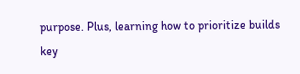purpose. Plus, learning how to prioritize builds key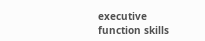executive function skills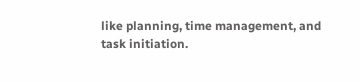like planning, time management, and task initiation.